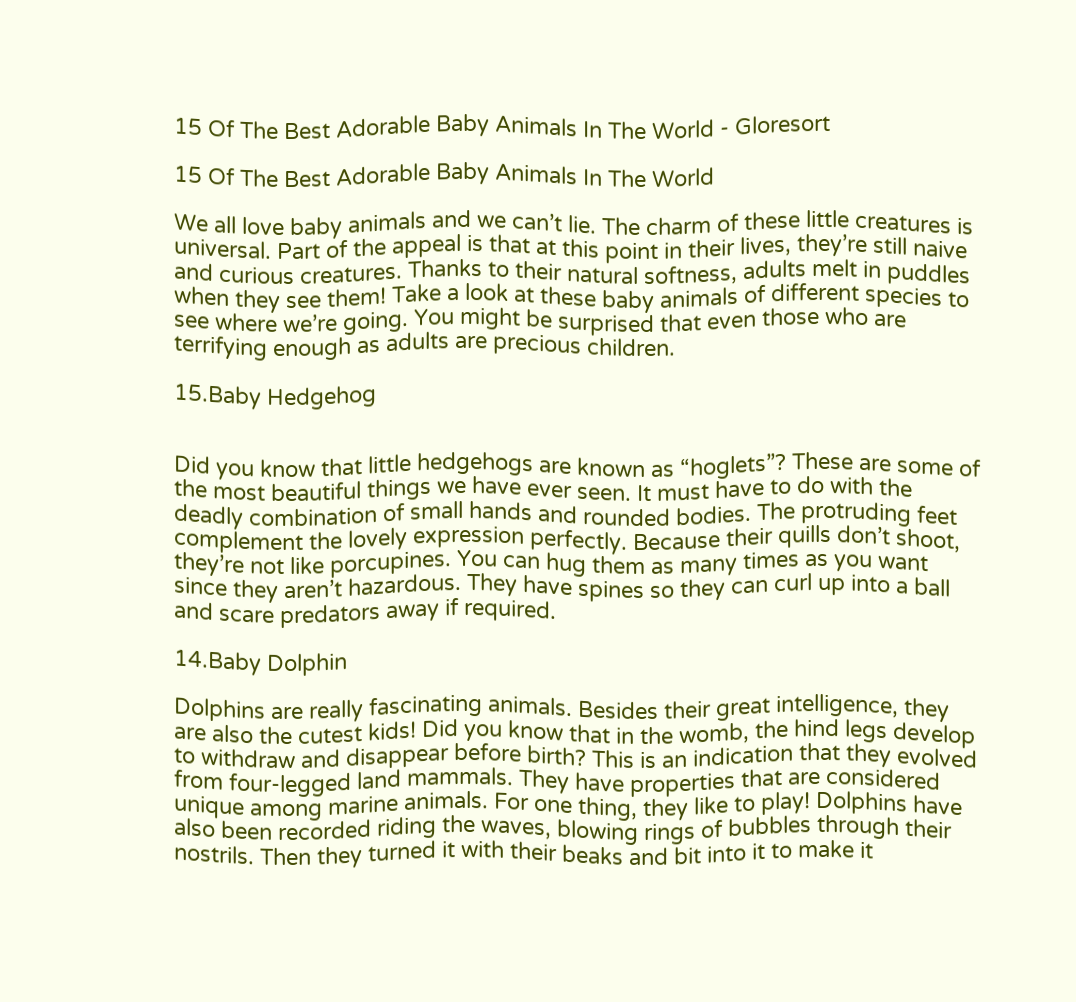15 Of The Best Adorable Baby Animals In The World - Gloresort

15 Of The Best Adorable Baby Animals In The World

We all love baby animals and we can’t lie. The charm of these little creatures is universal. Part of the appeal is that at this point in their lives, they’re still naive and curious creatures. Thanks to their natural softness, adults melt in puddles when they see them! Take a look at these baby animals of different species to see where we’re going. You might be surprised that even those who are terrifying enough as adults are precious children.

15.Baby Hedgehog


Did you know that little hedgehogs are known as “hoglets”? These are some of the most beautiful things we have ever seen. It must have to do with the deadly combination of small hands and rounded bodies. The protruding feet complement the lovely expression perfectly. Because their quills don’t shoot, they’re not like porcupines. You can hug them as many times as you want since they aren’t hazardous. They have spines so they can curl up into a ball and scare predators away if required.

14.Baby Dolphin

Dolphins are really fascinating animals. Besides their great intelligence, they are also the cutest kids! Did you know that in the womb, the hind legs develop to withdraw and disappear before birth? This is an indication that they evolved from four-legged land mammals. They have properties that are considered unique among marine animals. For one thing, they like to play! Dolphins have also been recorded riding the waves, blowing rings of bubbles through their nostrils. Then they turned it with their beaks and bit into it to make it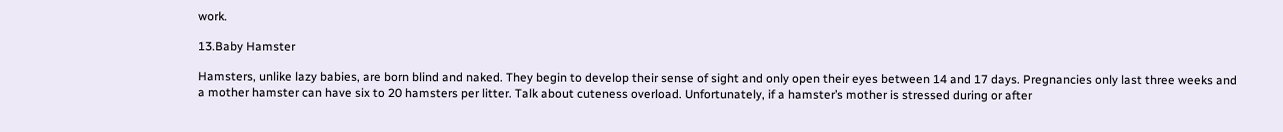work.

13.Baby Hamster

Hamsters, unlike lazy babies, are born blind and naked. They begin to develop their sense of sight and only open their eyes between 14 and 17 days. Pregnancies only last three weeks and a mother hamster can have six to 20 hamsters per litter. Talk about cuteness overload. Unfortunately, if a hamster’s mother is stressed during or after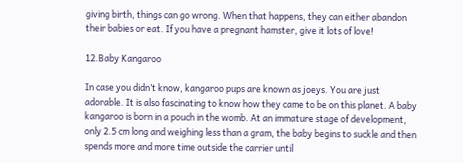giving birth, things can go wrong. When that happens, they can either abandon their babies or eat. If you have a pregnant hamster, give it lots of love!

12.Baby Kangaroo

In case you didn’t know, kangaroo pups are known as joeys. You are just adorable. It is also fascinating to know how they came to be on this planet. A baby kangaroo is born in a pouch in the womb. At an immature stage of development, only 2.5 cm long and weighing less than a gram, the baby begins to suckle and then spends more and more time outside the carrier until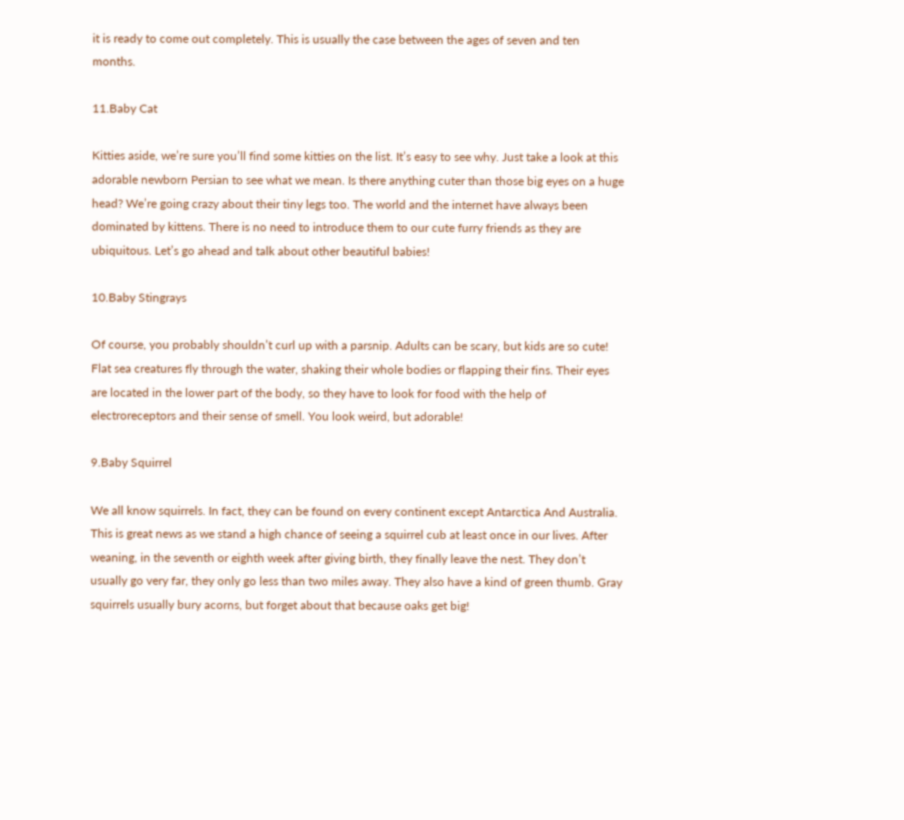it is ready to come out completely. This is usually the case between the ages of seven and ten months.

11.Baby Cat

Kitties aside, we’re sure you’ll find some kitties on the list. It’s easy to see why. Just take a look at this adorable newborn Persian to see what we mean. Is there anything cuter than those big eyes on a huge head? We’re going crazy about their tiny legs too. The world and the internet have always been dominated by kittens. There is no need to introduce them to our cute furry friends as they are ubiquitous. Let’s go ahead and talk about other beautiful babies!

10.Baby Stingrays

Of course, you probably shouldn’t curl up with a parsnip. Adults can be scary, but kids are so cute! Flat sea creatures fly through the water, shaking their whole bodies or flapping their fins. Their eyes are located in the lower part of the body, so they have to look for food with the help of electroreceptors and their sense of smell. You look weird, but adorable!

9.Baby Squirrel

We all know squirrels. In fact, they can be found on every continent except Antarctica And Australia. This is great news as we stand a high chance of seeing a squirrel cub at least once in our lives. After weaning, in the seventh or eighth week after giving birth, they finally leave the nest. They don’t usually go very far, they only go less than two miles away. They also have a kind of green thumb. Gray squirrels usually bury acorns, but forget about that because oaks get big!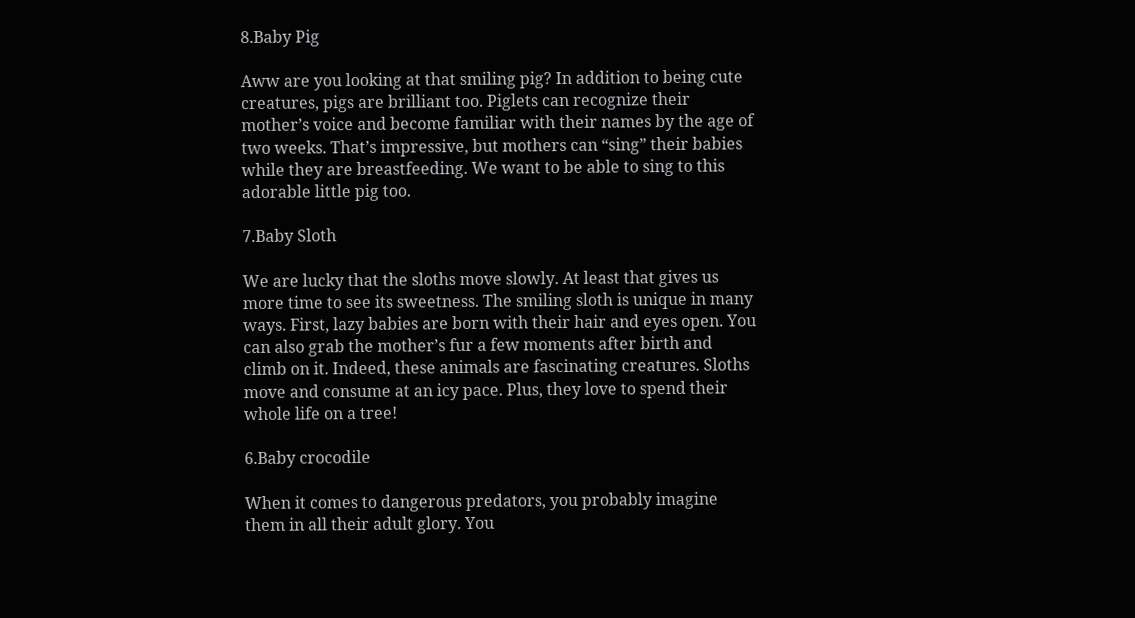8.Baby Pig

Aww are you looking at that smiling pig? In addition to being cute creatures, pigs are brilliant too. Piglets can recognize their mother’s voice and become familiar with their names by the age of two weeks. That’s impressive, but mothers can “sing” their babies while they are breastfeeding. We want to be able to sing to this adorable little pig too.

7.Baby Sloth

We are lucky that the sloths move slowly. At least that gives us more time to see its sweetness. The smiling sloth is unique in many ways. First, lazy babies are born with their hair and eyes open. You can also grab the mother’s fur a few moments after birth and climb on it. Indeed, these animals are fascinating creatures. Sloths move and consume at an icy pace. Plus, they love to spend their whole life on a tree!

6.Baby crocodile

When it comes to dangerous predators, you probably imagine them in all their adult glory. You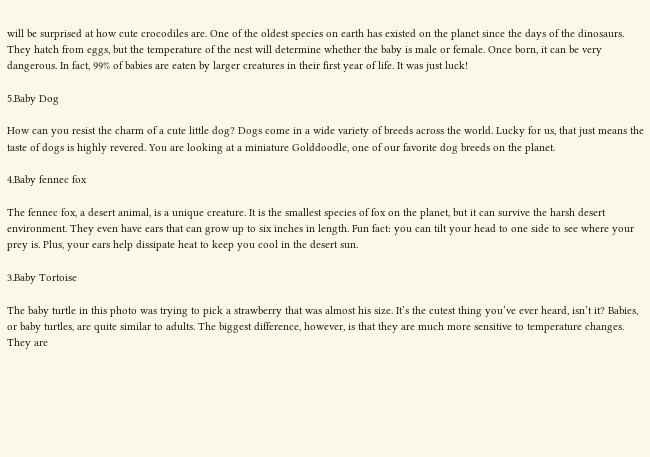will be surprised at how cute crocodiles are. One of the oldest species on earth has existed on the planet since the days of the dinosaurs. They hatch from eggs, but the temperature of the nest will determine whether the baby is male or female. Once born, it can be very dangerous. In fact, 99% of babies are eaten by larger creatures in their first year of life. It was just luck!

5.Baby Dog

How can you resist the charm of a cute little dog? Dogs come in a wide variety of breeds across the world. Lucky for us, that just means the taste of dogs is highly revered. You are looking at a miniature Golddoodle, one of our favorite dog breeds on the planet.

4.Baby fennec fox

The fennec fox, a desert animal, is a unique creature. It is the smallest species of fox on the planet, but it can survive the harsh desert environment. They even have ears that can grow up to six inches in length. Fun fact: you can tilt your head to one side to see where your prey is. Plus, your ears help dissipate heat to keep you cool in the desert sun.

3.Baby Tortoise

The baby turtle in this photo was trying to pick a strawberry that was almost his size. It’s the cutest thing you’ve ever heard, isn’t it? Babies, or baby turtles, are quite similar to adults. The biggest difference, however, is that they are much more sensitive to temperature changes. They are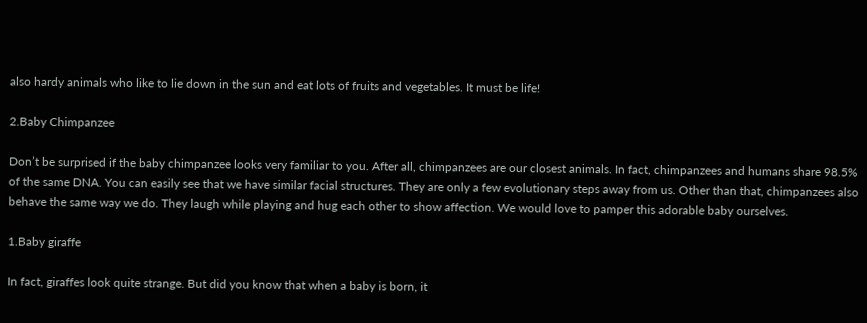also hardy animals who like to lie down in the sun and eat lots of fruits and vegetables. It must be life!

2.Baby Chimpanzee

Don’t be surprised if the baby chimpanzee looks very familiar to you. After all, chimpanzees are our closest animals. In fact, chimpanzees and humans share 98.5% of the same DNA. You can easily see that we have similar facial structures. They are only a few evolutionary steps away from us. Other than that, chimpanzees also behave the same way we do. They laugh while playing and hug each other to show affection. We would love to pamper this adorable baby ourselves.

1.Baby giraffe

In fact, giraffes look quite strange. But did you know that when a baby is born, it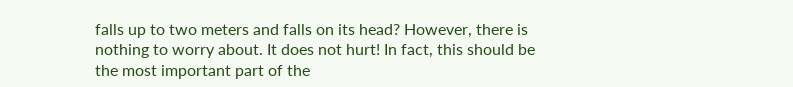falls up to two meters and falls on its head? However, there is nothing to worry about. It does not hurt! In fact, this should be the most important part of the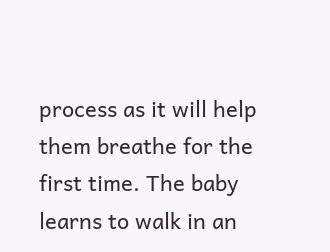process as it will help them breathe for the first time. The baby learns to walk in an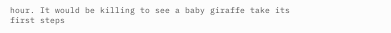hour. It would be killing to see a baby giraffe take its first steps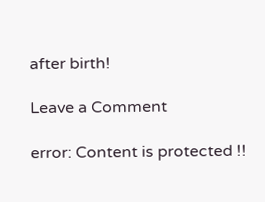after birth!

Leave a Comment

error: Content is protected !!